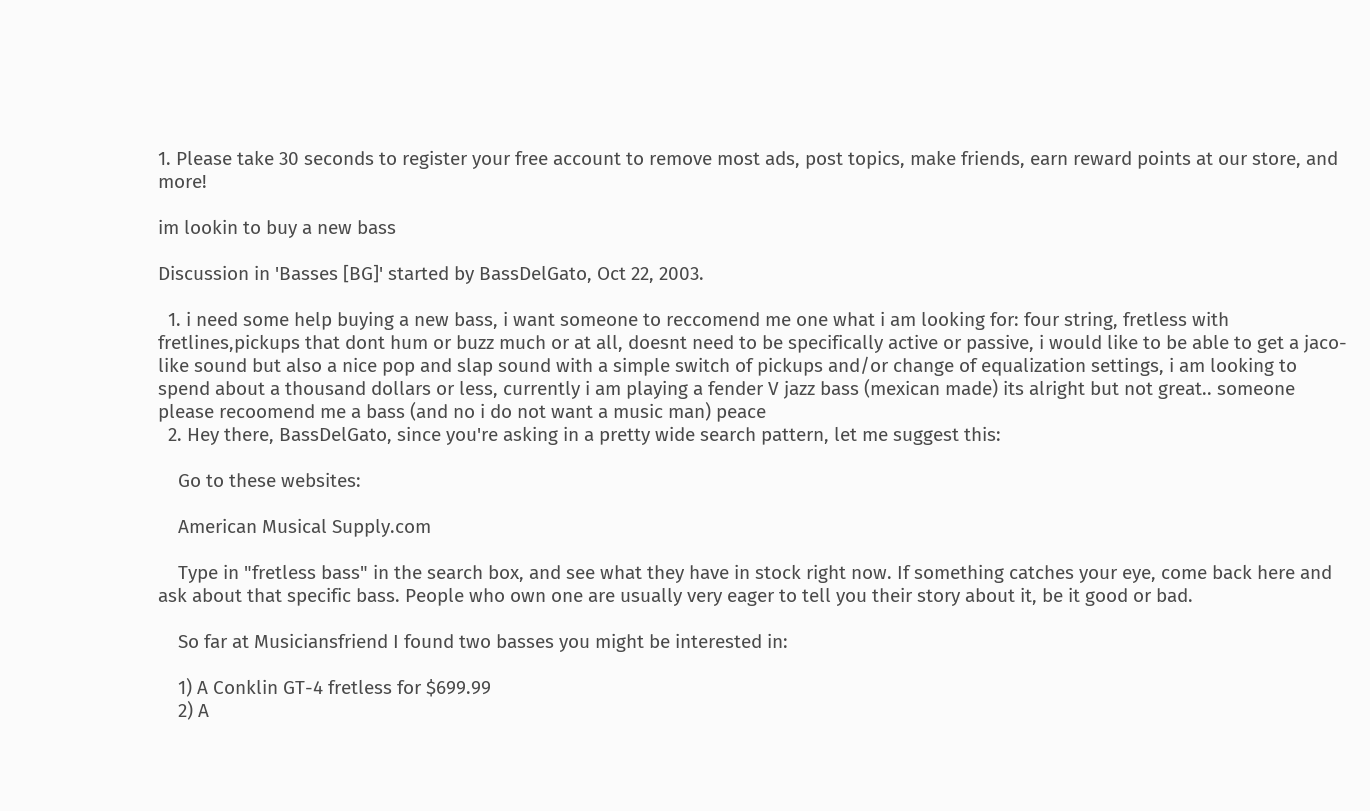1. Please take 30 seconds to register your free account to remove most ads, post topics, make friends, earn reward points at our store, and more!

im lookin to buy a new bass

Discussion in 'Basses [BG]' started by BassDelGato, Oct 22, 2003.

  1. i need some help buying a new bass, i want someone to reccomend me one what i am looking for: four string, fretless with fretlines,pickups that dont hum or buzz much or at all, doesnt need to be specifically active or passive, i would like to be able to get a jaco-like sound but also a nice pop and slap sound with a simple switch of pickups and/or change of equalization settings, i am looking to spend about a thousand dollars or less, currently i am playing a fender V jazz bass (mexican made) its alright but not great.. someone please recoomend me a bass (and no i do not want a music man) peace
  2. Hey there, BassDelGato, since you're asking in a pretty wide search pattern, let me suggest this:

    Go to these websites:

    American Musical Supply.com

    Type in "fretless bass" in the search box, and see what they have in stock right now. If something catches your eye, come back here and ask about that specific bass. People who own one are usually very eager to tell you their story about it, be it good or bad.

    So far at Musiciansfriend I found two basses you might be interested in:

    1) A Conklin GT-4 fretless for $699.99
    2) A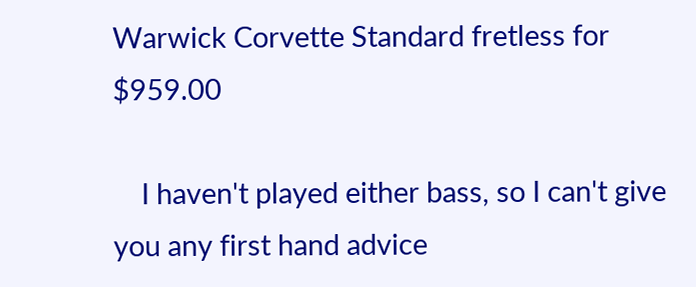Warwick Corvette Standard fretless for $959.00

    I haven't played either bass, so I can't give you any first hand advice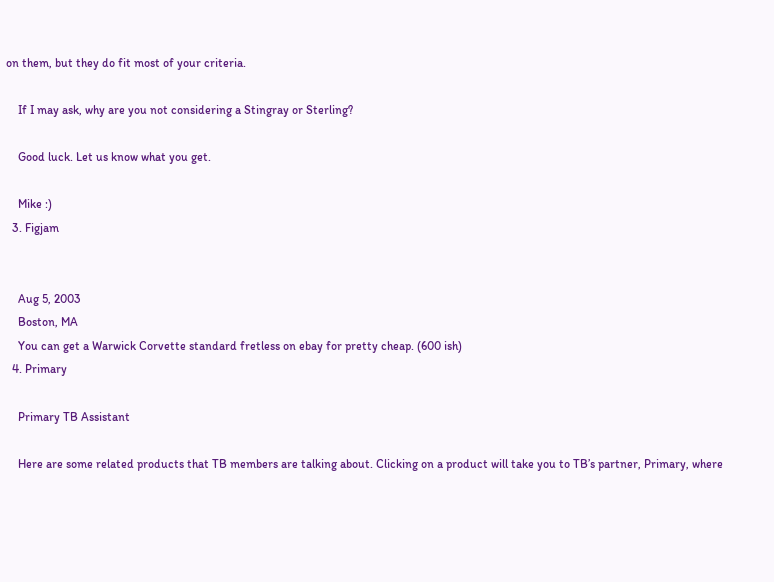on them, but they do fit most of your criteria.

    If I may ask, why are you not considering a Stingray or Sterling?

    Good luck. Let us know what you get.

    Mike :)
  3. Figjam


    Aug 5, 2003
    Boston, MA
    You can get a Warwick Corvette standard fretless on ebay for pretty cheap. (600 ish)
  4. Primary

    Primary TB Assistant

    Here are some related products that TB members are talking about. Clicking on a product will take you to TB’s partner, Primary, where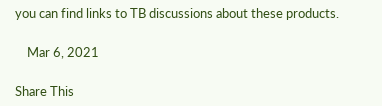you can find links to TB discussions about these products.

    Mar 6, 2021

Share This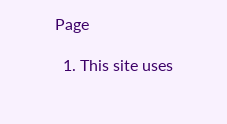Page

  1. This site uses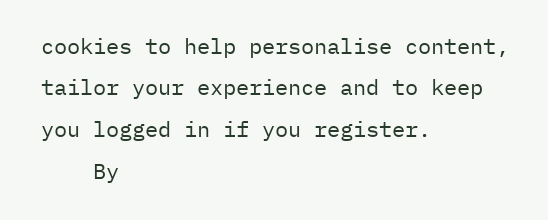cookies to help personalise content, tailor your experience and to keep you logged in if you register.
    By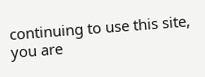continuing to use this site, you are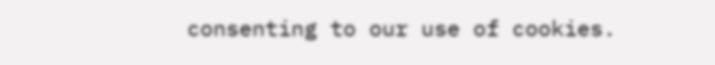consenting to our use of cookies.